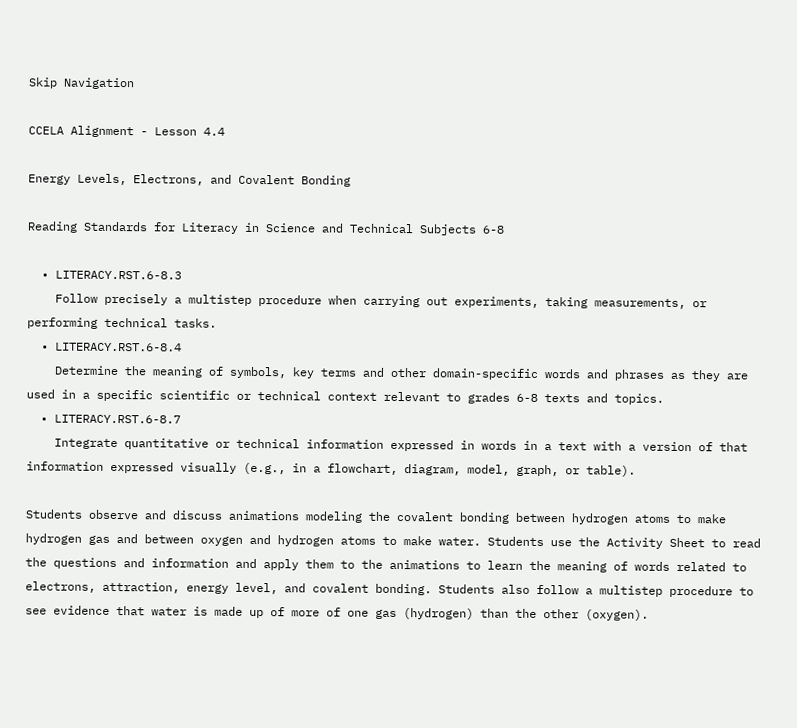Skip Navigation

CCELA Alignment - Lesson 4.4

Energy Levels, Electrons, and Covalent Bonding

Reading Standards for Literacy in Science and Technical Subjects 6-8

  • LITERACY.RST.6-8.3
    Follow precisely a multistep procedure when carrying out experiments, taking measurements, or performing technical tasks.
  • LITERACY.RST.6-8.4
    Determine the meaning of symbols, key terms and other domain-specific words and phrases as they are used in a specific scientific or technical context relevant to grades 6-8 texts and topics.
  • LITERACY.RST.6-8.7
    Integrate quantitative or technical information expressed in words in a text with a version of that information expressed visually (e.g., in a flowchart, diagram, model, graph, or table).

Students observe and discuss animations modeling the covalent bonding between hydrogen atoms to make hydrogen gas and between oxygen and hydrogen atoms to make water. Students use the Activity Sheet to read the questions and information and apply them to the animations to learn the meaning of words related to electrons, attraction, energy level, and covalent bonding. Students also follow a multistep procedure to see evidence that water is made up of more of one gas (hydrogen) than the other (oxygen).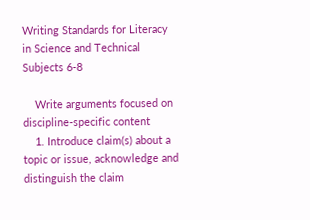Writing Standards for Literacy in Science and Technical Subjects 6-8

    Write arguments focused on discipline-specific content
    1. Introduce claim(s) about a topic or issue, acknowledge and distinguish the claim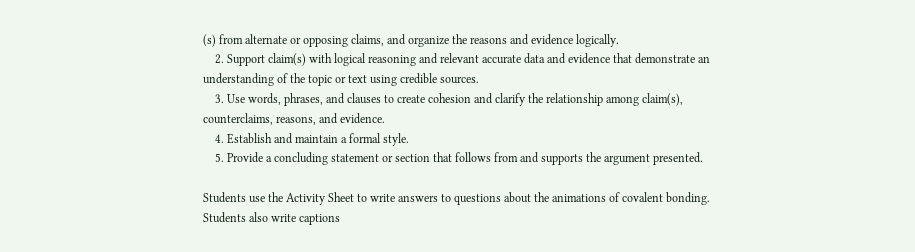(s) from alternate or opposing claims, and organize the reasons and evidence logically.
    2. Support claim(s) with logical reasoning and relevant accurate data and evidence that demonstrate an understanding of the topic or text using credible sources.
    3. Use words, phrases, and clauses to create cohesion and clarify the relationship among claim(s), counterclaims, reasons, and evidence.
    4. Establish and maintain a formal style.
    5. Provide a concluding statement or section that follows from and supports the argument presented.

Students use the Activity Sheet to write answers to questions about the animations of covalent bonding. Students also write captions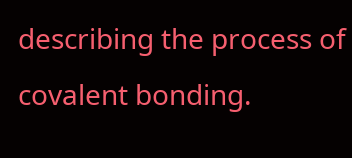describing the process of covalent bonding.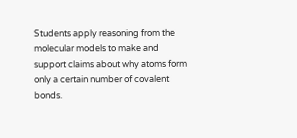Students apply reasoning from the molecular models to make and support claims about why atoms form only a certain number of covalent bonds.